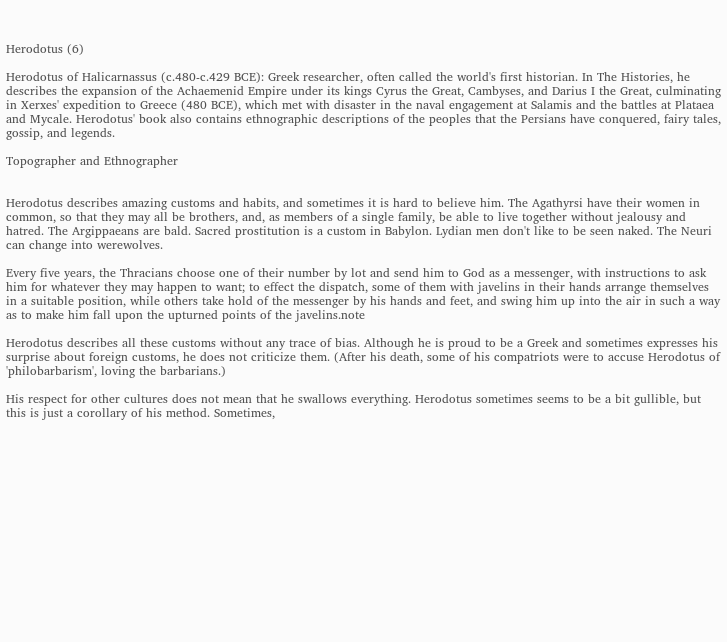Herodotus (6)

Herodotus of Halicarnassus (c.480-c.429 BCE): Greek researcher, often called the world's first historian. In The Histories, he describes the expansion of the Achaemenid Empire under its kings Cyrus the Great, Cambyses, and Darius I the Great, culminating in Xerxes' expedition to Greece (480 BCE), which met with disaster in the naval engagement at Salamis and the battles at Plataea and Mycale. Herodotus' book also contains ethnographic descriptions of the peoples that the Persians have conquered, fairy tales, gossip, and legends.

Topographer and Ethnographer


Herodotus describes amazing customs and habits, and sometimes it is hard to believe him. The Agathyrsi have their women in common, so that they may all be brothers, and, as members of a single family, be able to live together without jealousy and hatred. The Argippaeans are bald. Sacred prostitution is a custom in Babylon. Lydian men don't like to be seen naked. The Neuri can change into werewolves.

Every five years, the Thracians choose one of their number by lot and send him to God as a messenger, with instructions to ask him for whatever they may happen to want; to effect the dispatch, some of them with javelins in their hands arrange themselves in a suitable position, while others take hold of the messenger by his hands and feet, and swing him up into the air in such a way as to make him fall upon the upturned points of the javelins.note

Herodotus describes all these customs without any trace of bias. Although he is proud to be a Greek and sometimes expresses his surprise about foreign customs, he does not criticize them. (After his death, some of his compatriots were to accuse Herodotus of 'philobarbarism', loving the barbarians.)

His respect for other cultures does not mean that he swallows everything. Herodotus sometimes seems to be a bit gullible, but this is just a corollary of his method. Sometimes,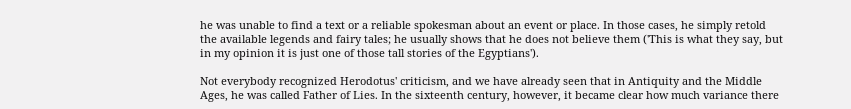he was unable to find a text or a reliable spokesman about an event or place. In those cases, he simply retold the available legends and fairy tales; he usually shows that he does not believe them ('This is what they say, but in my opinion it is just one of those tall stories of the Egyptians').

Not everybody recognized Herodotus' criticism, and we have already seen that in Antiquity and the Middle Ages, he was called Father of Lies. In the sixteenth century, however, it became clear how much variance there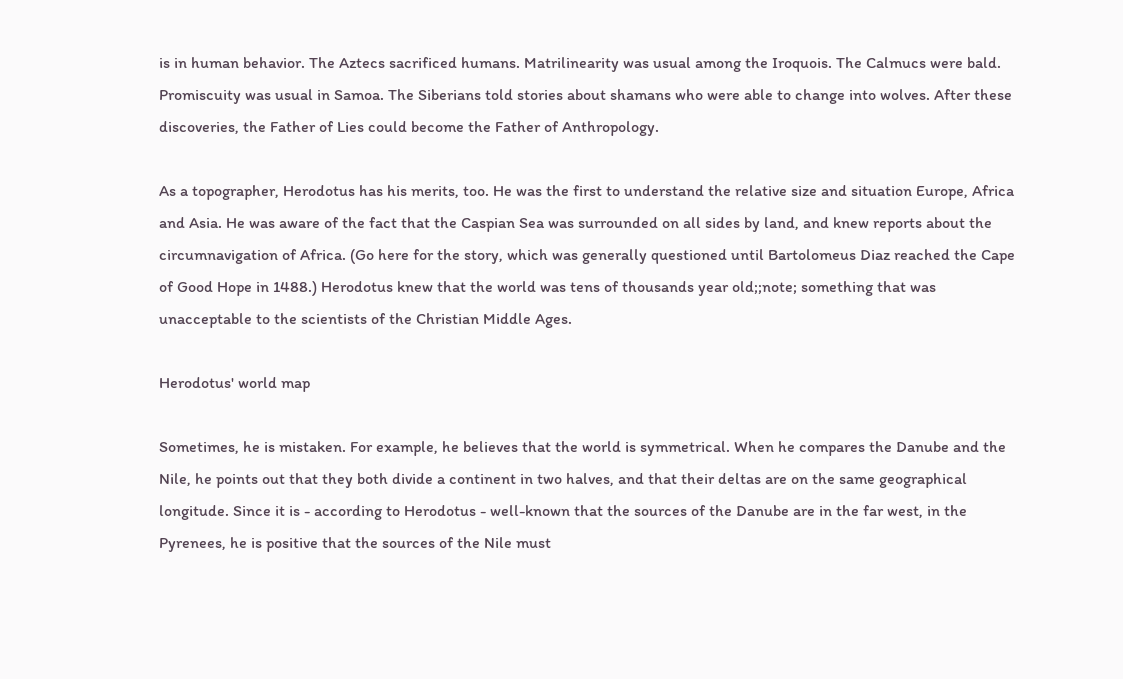is in human behavior. The Aztecs sacrificed humans. Matrilinearity was usual among the Iroquois. The Calmucs were bald. Promiscuity was usual in Samoa. The Siberians told stories about shamans who were able to change into wolves. After these discoveries, the Father of Lies could become the Father of Anthropology.

As a topographer, Herodotus has his merits, too. He was the first to understand the relative size and situation Europe, Africa and Asia. He was aware of the fact that the Caspian Sea was surrounded on all sides by land, and knew reports about the circumnavigation of Africa. (Go here for the story, which was generally questioned until Bartolomeus Diaz reached the Cape of Good Hope in 1488.) Herodotus knew that the world was tens of thousands year old;;note; something that was unacceptable to the scientists of the Christian Middle Ages.

Herodotus' world map

Sometimes, he is mistaken. For example, he believes that the world is symmetrical. When he compares the Danube and the Nile, he points out that they both divide a continent in two halves, and that their deltas are on the same geographical longitude. Since it is - according to Herodotus - well-known that the sources of the Danube are in the far west, in the Pyrenees, he is positive that the sources of the Nile must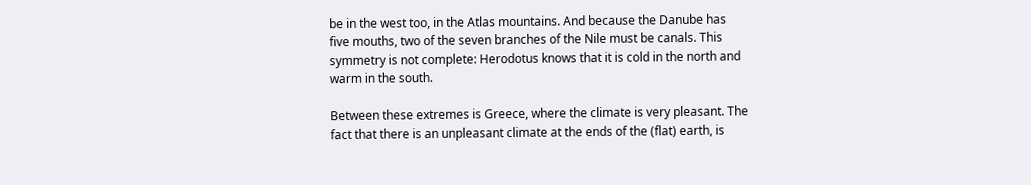be in the west too, in the Atlas mountains. And because the Danube has five mouths, two of the seven branches of the Nile must be canals. This symmetry is not complete: Herodotus knows that it is cold in the north and warm in the south.

Between these extremes is Greece, where the climate is very pleasant. The fact that there is an unpleasant climate at the ends of the (flat) earth, is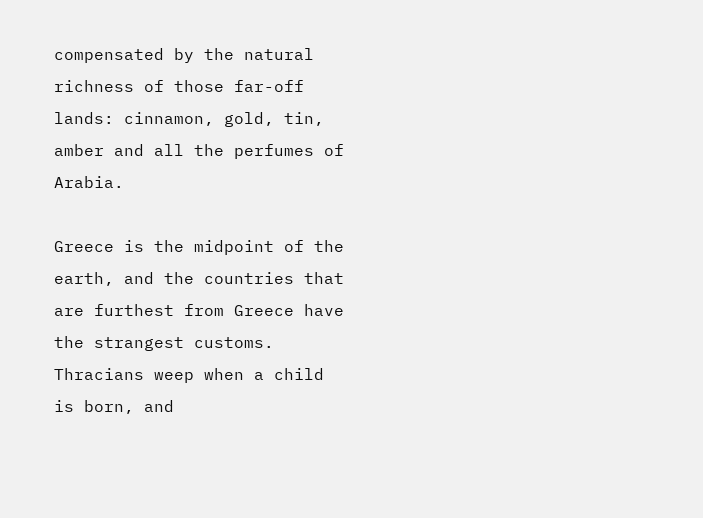compensated by the natural richness of those far-off lands: cinnamon, gold, tin, amber and all the perfumes of Arabia.

Greece is the midpoint of the earth, and the countries that are furthest from Greece have the strangest customs. Thracians weep when a child is born, and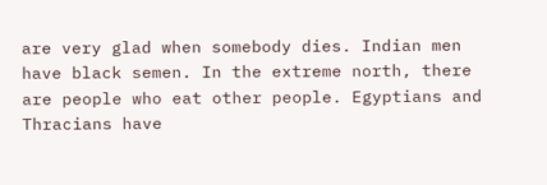are very glad when somebody dies. Indian men have black semen. In the extreme north, there are people who eat other people. Egyptians and Thracians have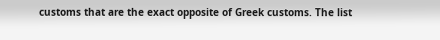customs that are the exact opposite of Greek customs. The list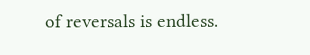of reversals is endless.